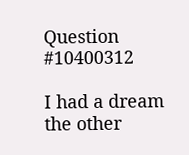Question #10400312

I had a dream the other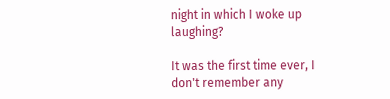night in which I woke up laughing?

It was the first time ever, I don't remember any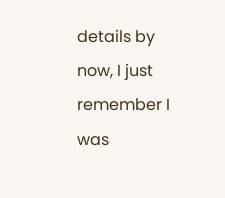details by now, I just remember I was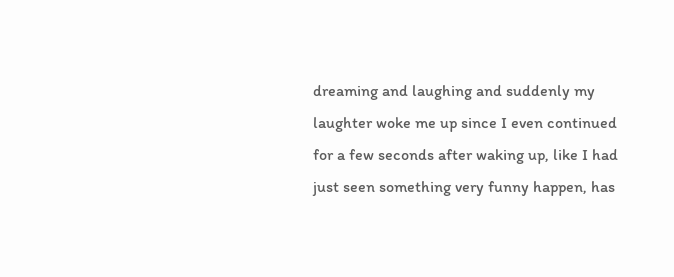dreaming and laughing and suddenly my laughter woke me up since I even continued for a few seconds after waking up, like I had just seen something very funny happen, has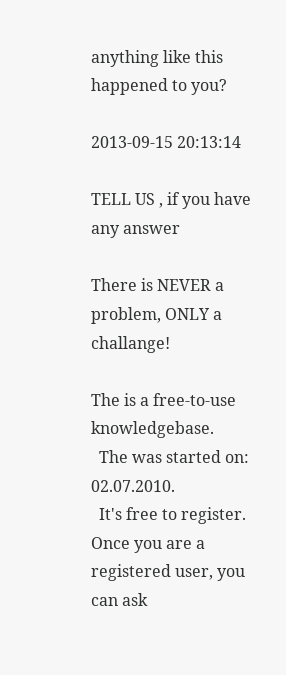anything like this happened to you?

2013-09-15 20:13:14

TELL US , if you have any answer

There is NEVER a problem, ONLY a challange!

The is a free-to-use knowledgebase.
  The was started on: 02.07.2010.
  It's free to register. Once you are a registered user, you can ask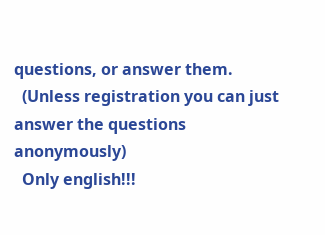questions, or answer them.
  (Unless registration you can just answer the questions anonymously)
  Only english!!!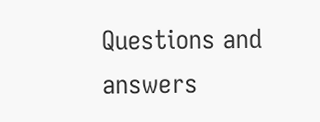Questions and answers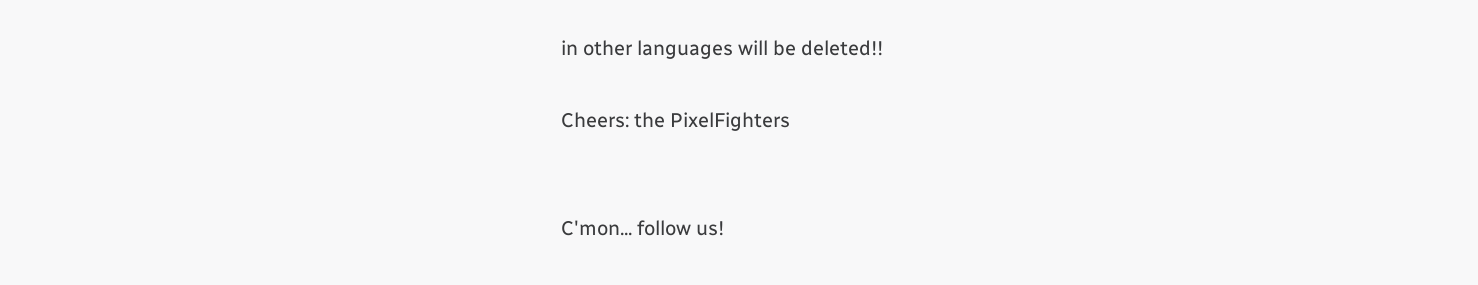in other languages will be deleted!!

Cheers: the PixelFighters


C'mon... follow us!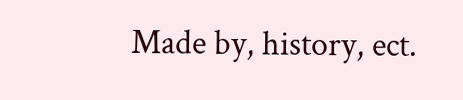Made by, history, ect.